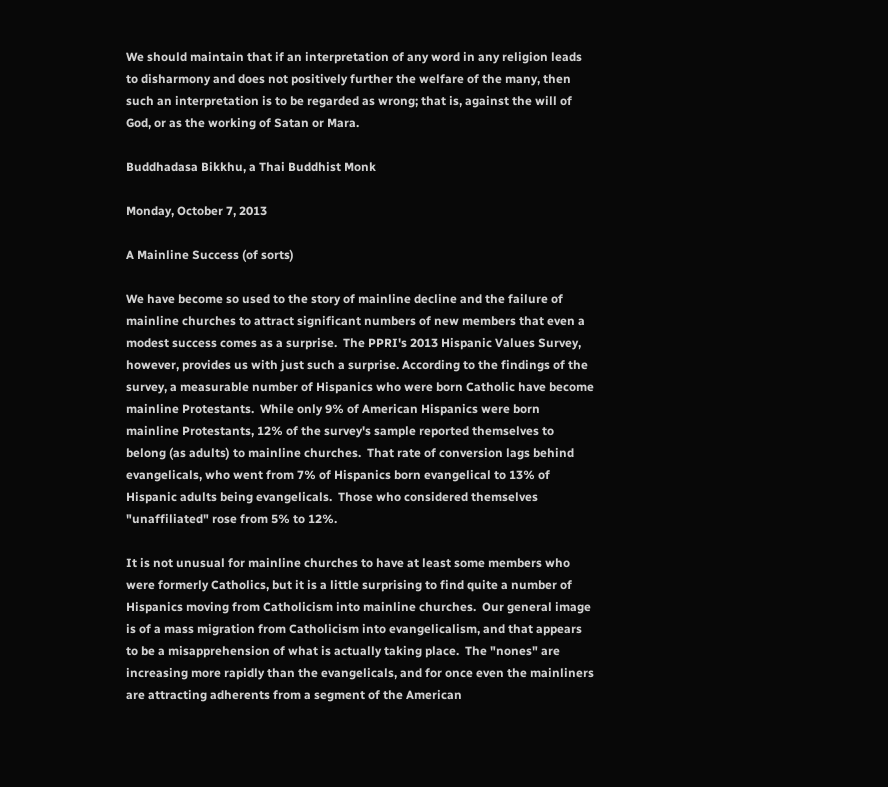We should maintain that if an interpretation of any word in any religion leads to disharmony and does not positively further the welfare of the many, then such an interpretation is to be regarded as wrong; that is, against the will of God, or as the working of Satan or Mara.

Buddhadasa Bikkhu, a Thai Buddhist Monk

Monday, October 7, 2013

A Mainline Success (of sorts)

We have become so used to the story of mainline decline and the failure of mainline churches to attract significant numbers of new members that even a modest success comes as a surprise.  The PPRI's 2013 Hispanic Values Survey, however, provides us with just such a surprise. According to the findings of the survey, a measurable number of Hispanics who were born Catholic have become mainline Protestants.  While only 9% of American Hispanics were born mainline Protestants, 12% of the survey's sample reported themselves to belong (as adults) to mainline churches.  That rate of conversion lags behind evangelicals, who went from 7% of Hispanics born evangelical to 13% of Hispanic adults being evangelicals.  Those who considered themselves "unaffiliated" rose from 5% to 12%.

It is not unusual for mainline churches to have at least some members who were formerly Catholics, but it is a little surprising to find quite a number of Hispanics moving from Catholicism into mainline churches.  Our general image is of a mass migration from Catholicism into evangelicalism, and that appears to be a misapprehension of what is actually taking place.  The "nones" are increasing more rapidly than the evangelicals, and for once even the mainliners are attracting adherents from a segment of the American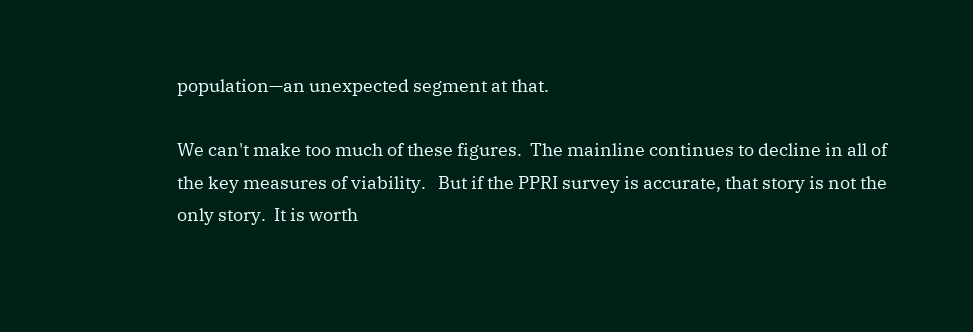population—an unexpected segment at that.

We can't make too much of these figures.  The mainline continues to decline in all of the key measures of viability.   But if the PPRI survey is accurate, that story is not the only story.  It is worth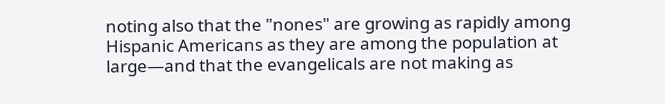noting also that the "nones" are growing as rapidly among Hispanic Americans as they are among the population at large—and that the evangelicals are not making as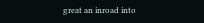great an inroad into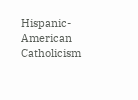Hispanic-American Catholicism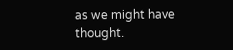as we might have thought.